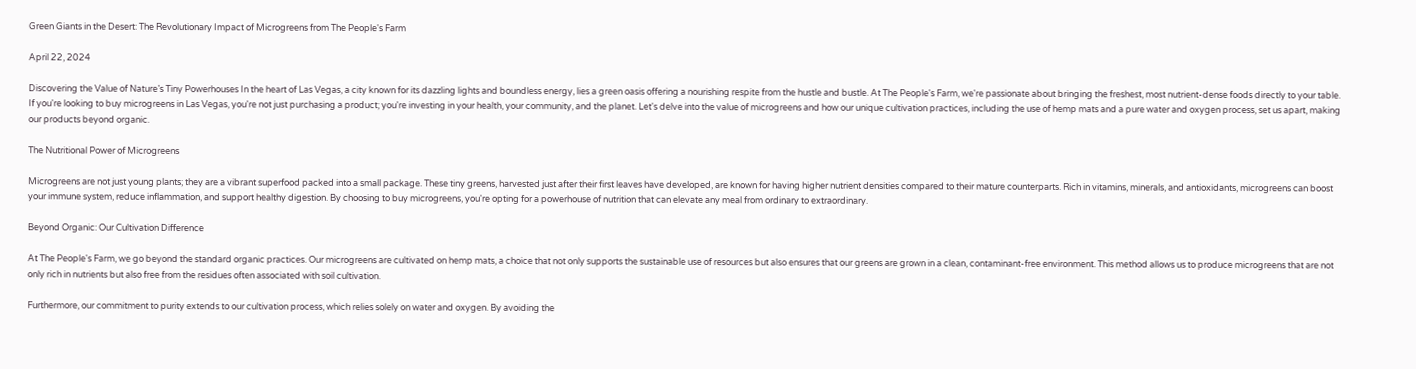Green Giants in the Desert: The Revolutionary Impact of Microgreens from The People's Farm

April 22, 2024

Discovering the Value of Nature’s Tiny Powerhouses In the heart of Las Vegas, a city known for its dazzling lights and boundless energy, lies a green oasis offering a nourishing respite from the hustle and bustle. At The People's Farm, we're passionate about bringing the freshest, most nutrient-dense foods directly to your table. If you're looking to buy microgreens in Las Vegas, you're not just purchasing a product; you're investing in your health, your community, and the planet. Let's delve into the value of microgreens and how our unique cultivation practices, including the use of hemp mats and a pure water and oxygen process, set us apart, making our products beyond organic.

The Nutritional Power of Microgreens

Microgreens are not just young plants; they are a vibrant superfood packed into a small package. These tiny greens, harvested just after their first leaves have developed, are known for having higher nutrient densities compared to their mature counterparts. Rich in vitamins, minerals, and antioxidants, microgreens can boost your immune system, reduce inflammation, and support healthy digestion. By choosing to buy microgreens, you're opting for a powerhouse of nutrition that can elevate any meal from ordinary to extraordinary.

Beyond Organic: Our Cultivation Difference

At The People's Farm, we go beyond the standard organic practices. Our microgreens are cultivated on hemp mats, a choice that not only supports the sustainable use of resources but also ensures that our greens are grown in a clean, contaminant-free environment. This method allows us to produce microgreens that are not only rich in nutrients but also free from the residues often associated with soil cultivation.

Furthermore, our commitment to purity extends to our cultivation process, which relies solely on water and oxygen. By avoiding the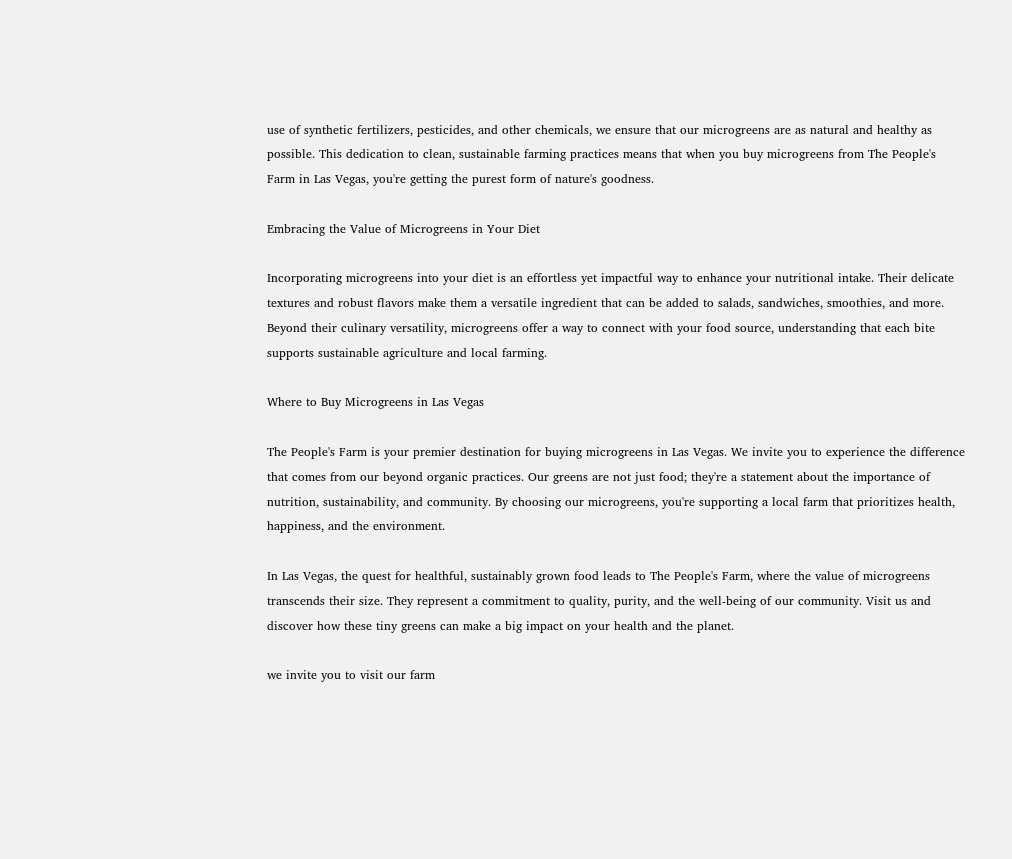use of synthetic fertilizers, pesticides, and other chemicals, we ensure that our microgreens are as natural and healthy as possible. This dedication to clean, sustainable farming practices means that when you buy microgreens from The People's Farm in Las Vegas, you're getting the purest form of nature's goodness.

Embracing the Value of Microgreens in Your Diet

Incorporating microgreens into your diet is an effortless yet impactful way to enhance your nutritional intake. Their delicate textures and robust flavors make them a versatile ingredient that can be added to salads, sandwiches, smoothies, and more. Beyond their culinary versatility, microgreens offer a way to connect with your food source, understanding that each bite supports sustainable agriculture and local farming.

Where to Buy Microgreens in Las Vegas

The People's Farm is your premier destination for buying microgreens in Las Vegas. We invite you to experience the difference that comes from our beyond organic practices. Our greens are not just food; they're a statement about the importance of nutrition, sustainability, and community. By choosing our microgreens, you're supporting a local farm that prioritizes health, happiness, and the environment.

In Las Vegas, the quest for healthful, sustainably grown food leads to The People's Farm, where the value of microgreens transcends their size. They represent a commitment to quality, purity, and the well-being of our community. Visit us and discover how these tiny greens can make a big impact on your health and the planet.

we invite you to visit our farm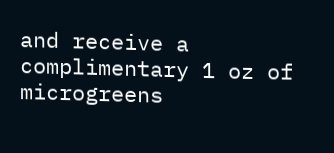and receive a complimentary 1 oz of microgreens